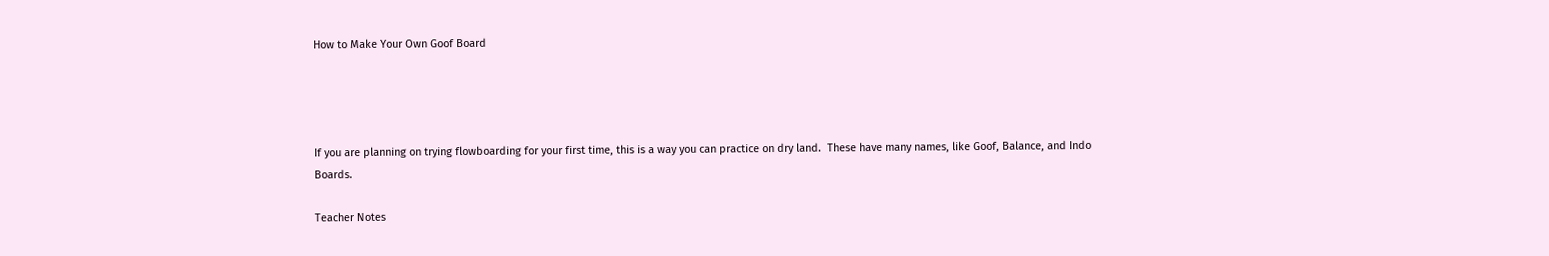How to Make Your Own Goof Board




If you are planning on trying flowboarding for your first time, this is a way you can practice on dry land.  These have many names, like Goof, Balance, and Indo Boards.

Teacher Notes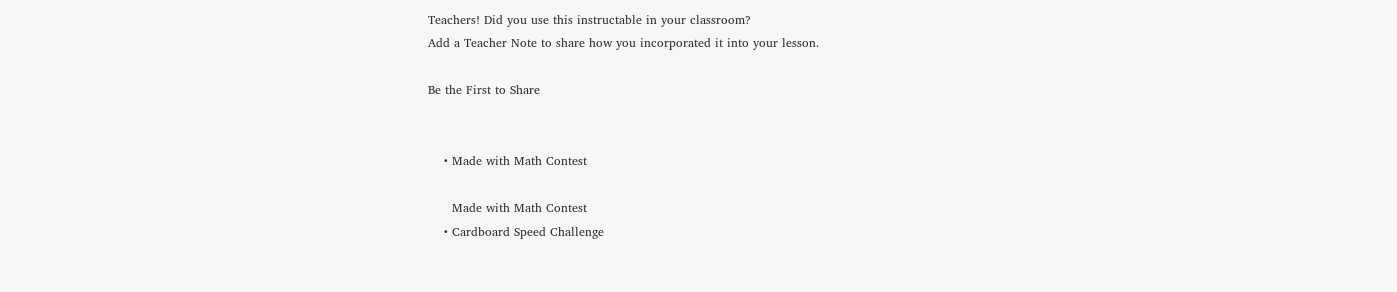Teachers! Did you use this instructable in your classroom?
Add a Teacher Note to share how you incorporated it into your lesson.

Be the First to Share


    • Made with Math Contest

      Made with Math Contest
    • Cardboard Speed Challenge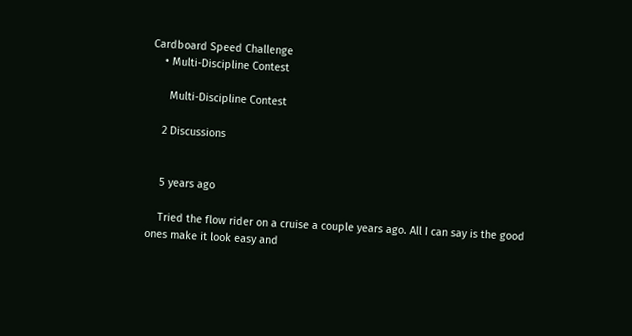Cardboard Speed Challenge
    • Multi-Discipline Contest

      Multi-Discipline Contest

    2 Discussions


    5 years ago

    Tried the flow rider on a cruise a couple years ago. All I can say is the good ones make it look easy and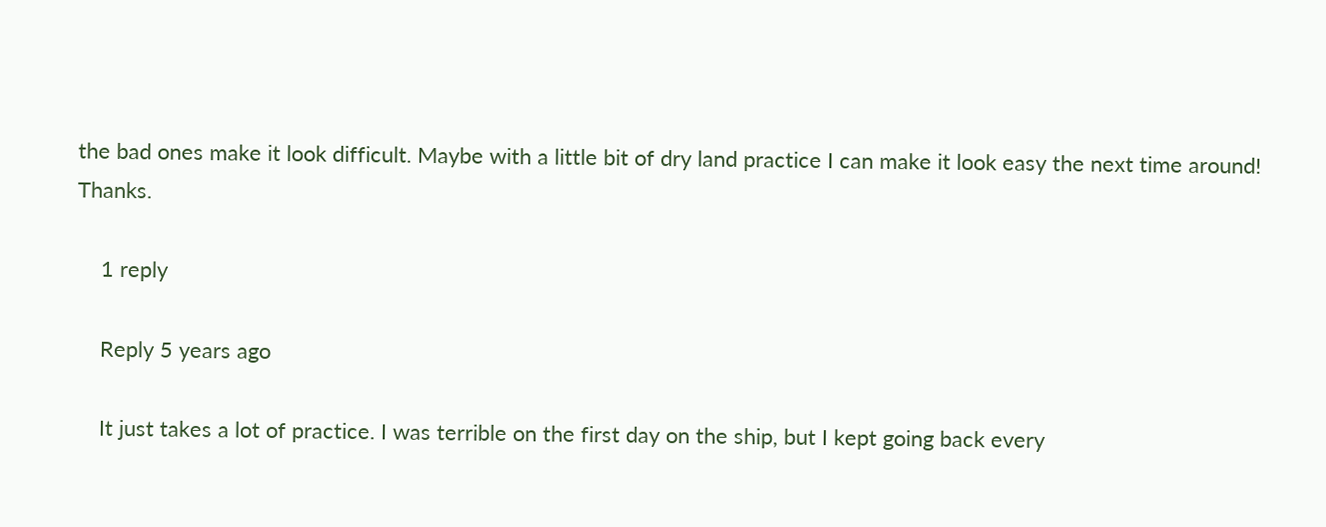the bad ones make it look difficult. Maybe with a little bit of dry land practice I can make it look easy the next time around! Thanks.

    1 reply

    Reply 5 years ago

    It just takes a lot of practice. I was terrible on the first day on the ship, but I kept going back every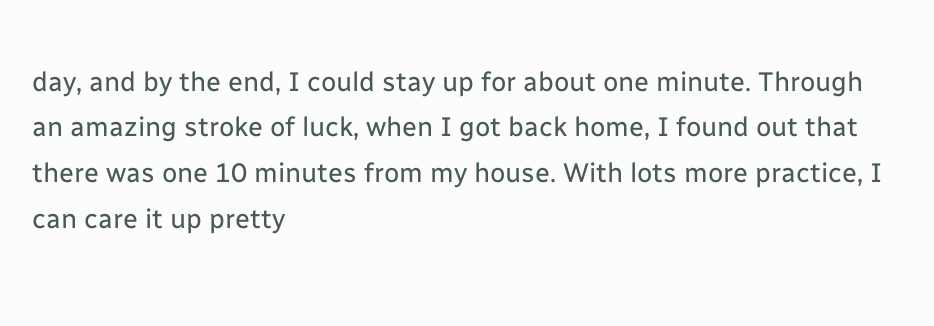day, and by the end, I could stay up for about one minute. Through an amazing stroke of luck, when I got back home, I found out that there was one 10 minutes from my house. With lots more practice, I can care it up pretty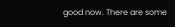good now. There are some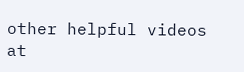other helpful videos at